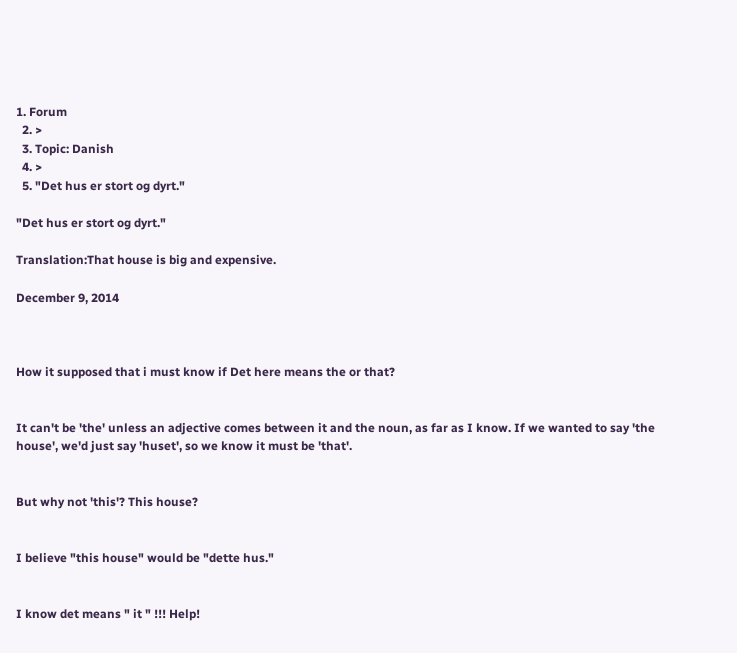1. Forum
  2. >
  3. Topic: Danish
  4. >
  5. "Det hus er stort og dyrt."

"Det hus er stort og dyrt."

Translation:That house is big and expensive.

December 9, 2014



How it supposed that i must know if Det here means the or that?


It can't be 'the' unless an adjective comes between it and the noun, as far as I know. If we wanted to say 'the house', we'd just say 'huset', so we know it must be 'that'.


But why not 'this'? This house?


I believe "this house" would be "dette hus."


I know det means " it " !!! Help!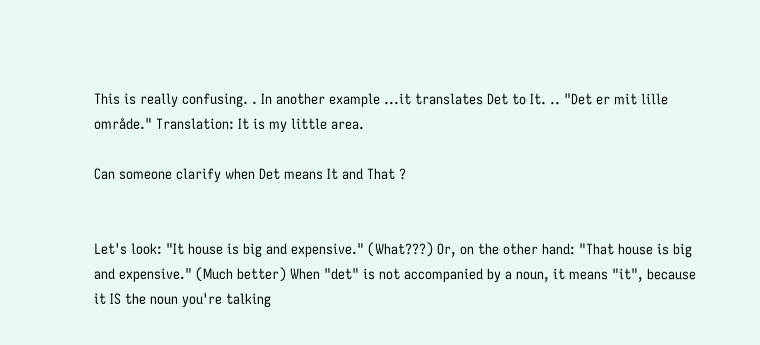This is really confusing. . In another example ...it translates Det to It. .. "Det er mit lille område." Translation: It is my little area.

Can someone clarify when Det means It and That ?


Let's look: "It house is big and expensive." (What???) Or, on the other hand: "That house is big and expensive." (Much better) When "det" is not accompanied by a noun, it means "it", because it IS the noun you're talking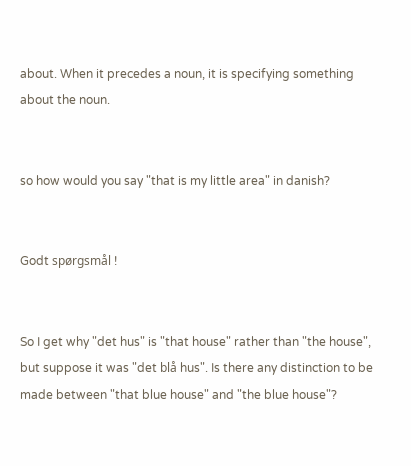about. When it precedes a noun, it is specifying something about the noun.


so how would you say "that is my little area" in danish?


Godt spørgsmål !


So I get why "det hus" is "that house" rather than "the house", but suppose it was "det blå hus". Is there any distinction to be made between "that blue house" and "the blue house"?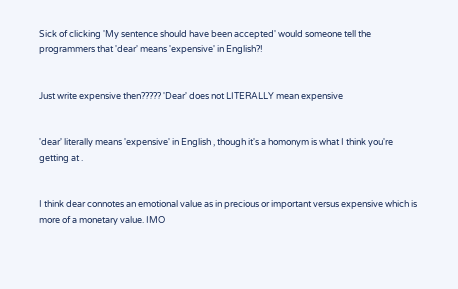Sick of clicking 'My sentence should have been accepted' would someone tell the programmers that 'dear' means 'expensive' in English?!


Just write expensive then????? 'Dear' does not LITERALLY mean expensive


'dear' literally means 'expensive' in English , though it's a homonym is what I think you're getting at .


I think dear connotes an emotional value as in precious or important versus expensive which is more of a monetary value. IMO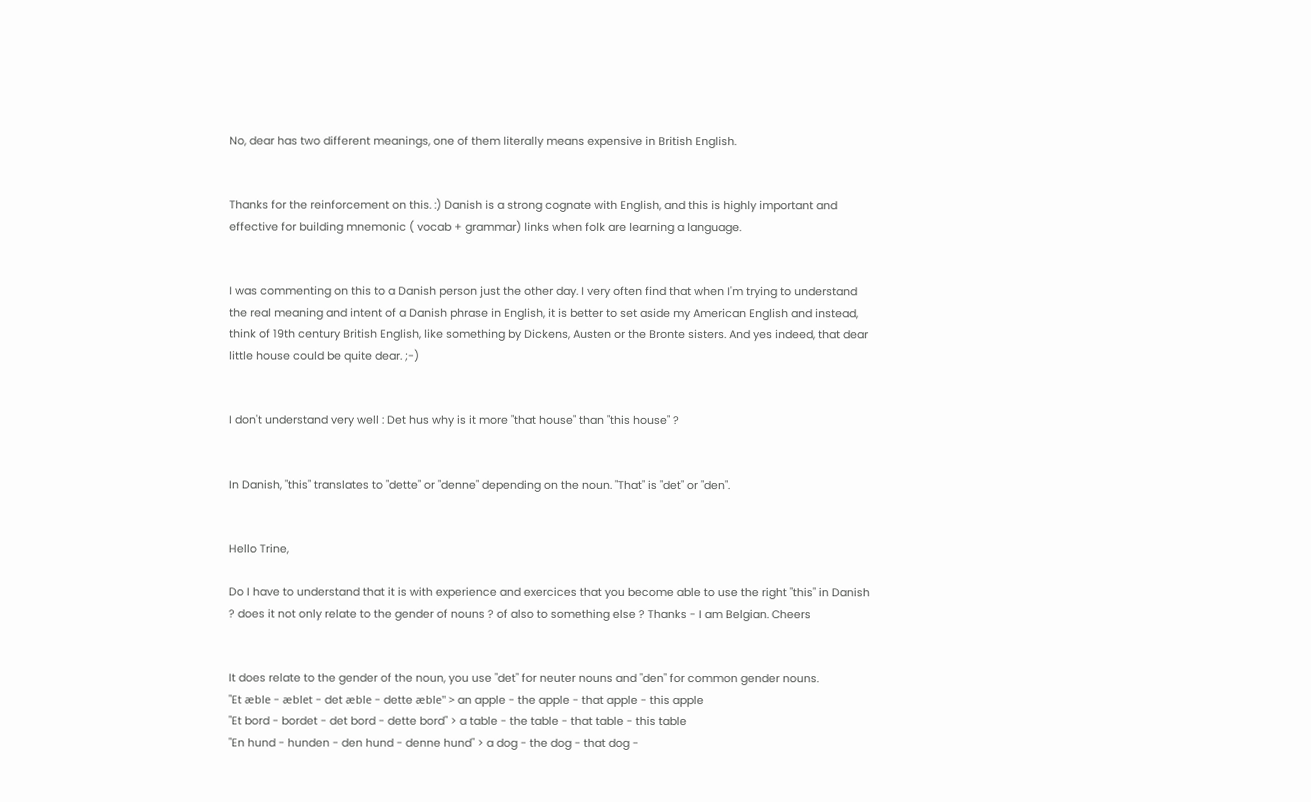No, dear has two different meanings, one of them literally means expensive in British English.


Thanks for the reinforcement on this. :) Danish is a strong cognate with English, and this is highly important and effective for building mnemonic ( vocab + grammar) links when folk are learning a language.


I was commenting on this to a Danish person just the other day. I very often find that when I'm trying to understand the real meaning and intent of a Danish phrase in English, it is better to set aside my American English and instead, think of 19th century British English, like something by Dickens, Austen or the Bronte sisters. And yes indeed, that dear little house could be quite dear. ;-)


I don't understand very well : Det hus why is it more "that house" than "this house" ?


In Danish, "this" translates to "dette" or "denne" depending on the noun. "That" is "det" or "den".


Hello Trine,

Do I have to understand that it is with experience and exercices that you become able to use the right "this" in Danish ? does it not only relate to the gender of nouns ? of also to something else ? Thanks - I am Belgian. Cheers


It does relate to the gender of the noun, you use "det" for neuter nouns and "den" for common gender nouns.
"Et æble - æblet - det æble - dette æble" > an apple - the apple - that apple - this apple
"Et bord - bordet - det bord - dette bord" > a table - the table - that table - this table
"En hund - hunden - den hund - denne hund" > a dog - the dog - that dog -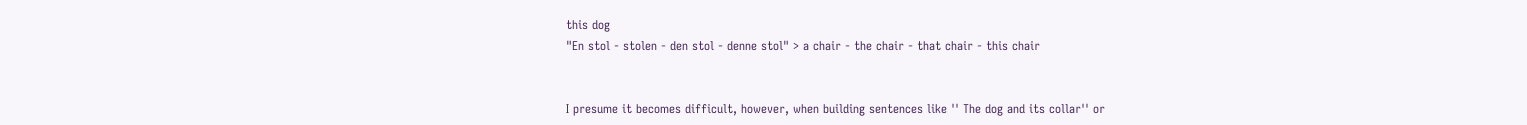this dog
"En stol - stolen - den stol - denne stol" > a chair - the chair - that chair - this chair


I presume it becomes difficult, however, when building sentences like '' The dog and its collar'' or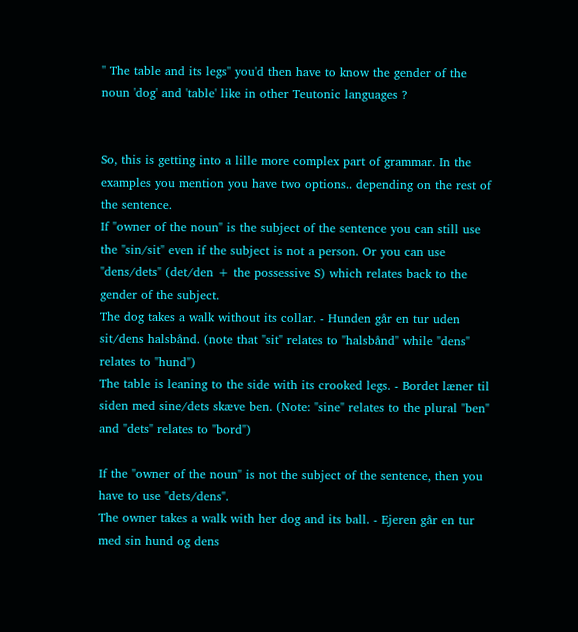'' The table and its legs'' you'd then have to know the gender of the noun 'dog' and 'table' like in other Teutonic languages ?


So, this is getting into a lille more complex part of grammar. In the examples you mention you have two options.. depending on the rest of the sentence.
If "owner of the noun" is the subject of the sentence you can still use the "sin/sit" even if the subject is not a person. Or you can use "dens/dets" (det/den + the possessive S) which relates back to the gender of the subject.
The dog takes a walk without its collar. - Hunden går en tur uden sit/dens halsbånd. (note that "sit" relates to "halsbånd" while "dens" relates to "hund")
The table is leaning to the side with its crooked legs. - Bordet læner til siden med sine/dets skæve ben. (Note: "sine" relates to the plural "ben" and "dets" relates to "bord")

If the "owner of the noun" is not the subject of the sentence, then you have to use "dets/dens".
The owner takes a walk with her dog and its ball. - Ejeren går en tur med sin hund og dens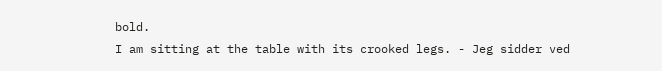bold.
I am sitting at the table with its crooked legs. - Jeg sidder ved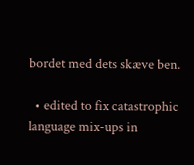bordet med dets skæve ben.

  • edited to fix catastrophic language mix-ups in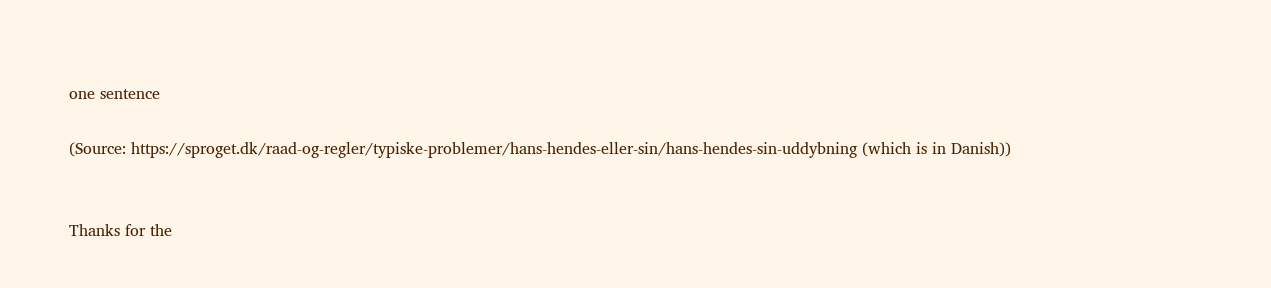one sentence

(Source: https://sproget.dk/raad-og-regler/typiske-problemer/hans-hendes-eller-sin/hans-hendes-sin-uddybning (which is in Danish))


Thanks for the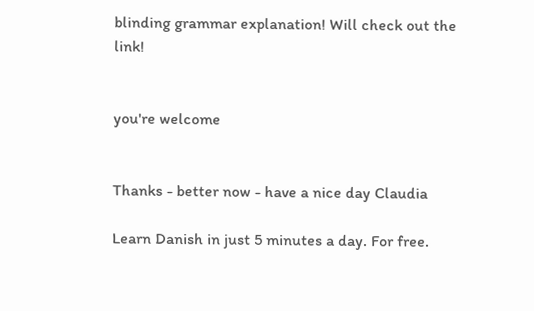blinding grammar explanation! Will check out the link!


you're welcome


Thanks - better now - have a nice day Claudia

Learn Danish in just 5 minutes a day. For free.